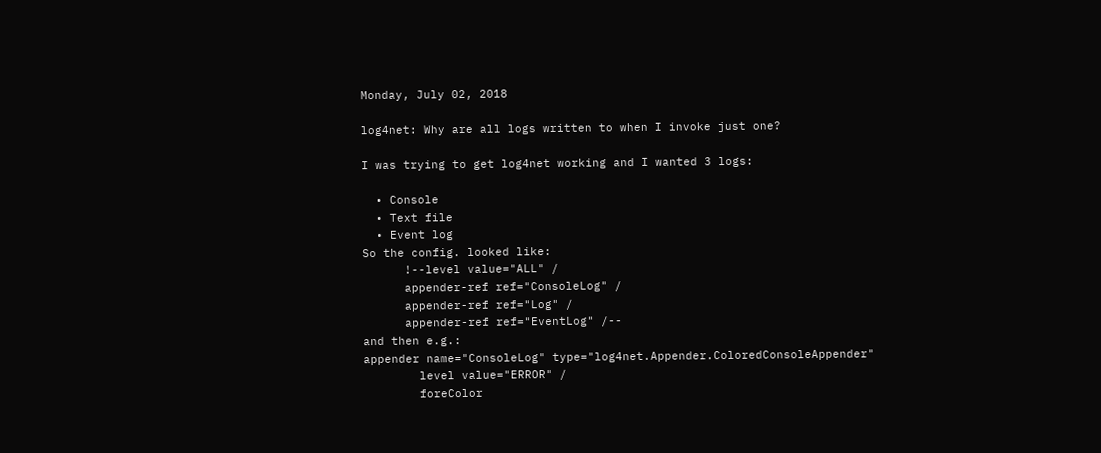Monday, July 02, 2018

log4net: Why are all logs written to when I invoke just one?

I was trying to get log4net working and I wanted 3 logs:

  • Console
  • Text file
  • Event log
So the config. looked like:
      !--level value="ALL" /
      appender-ref ref="ConsoleLog" /
      appender-ref ref="Log" /
      appender-ref ref="EventLog" /--
and then e.g.:
appender name="ConsoleLog" type="log4net.Appender.ColoredConsoleAppender"
        level value="ERROR" /
        foreColor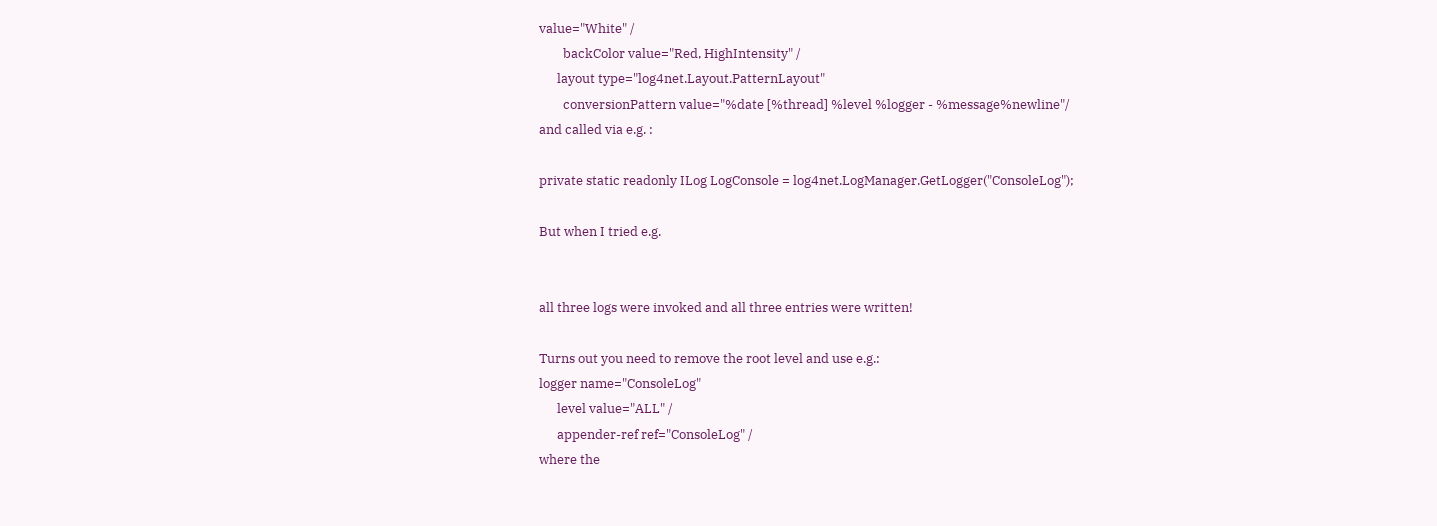value="White" /
        backColor value="Red, HighIntensity" /
      layout type="log4net.Layout.PatternLayout"
        conversionPattern value="%date [%thread] %level %logger - %message%newline"/
and called via e.g. :

private static readonly ILog LogConsole = log4net.LogManager.GetLogger("ConsoleLog");

But when I tried e.g.


all three logs were invoked and all three entries were written!

Turns out you need to remove the root level and use e.g.:
logger name="ConsoleLog"
      level value="ALL" /
      appender-ref ref="ConsoleLog" /
where the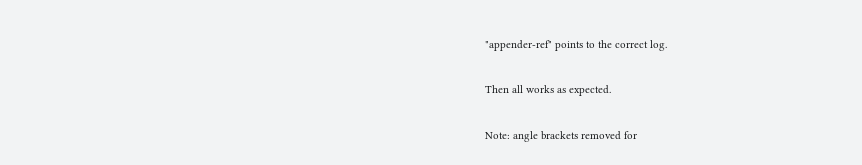"appender-ref" points to the correct log.

Then all works as expected.

Note: angle brackets removed for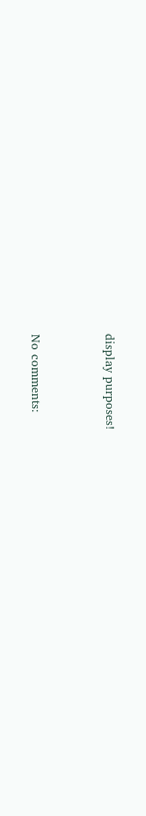display purposes!


No comments: